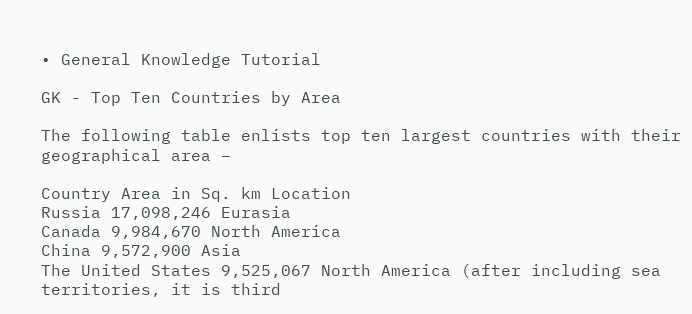• General Knowledge Tutorial

GK - Top Ten Countries by Area

The following table enlists top ten largest countries with their geographical area −

Country Area in Sq. km Location
Russia 17,098,246 Eurasia
Canada 9,984,670 North America
China 9,572,900 Asia
The United States 9,525,067 North America (after including sea territories, it is third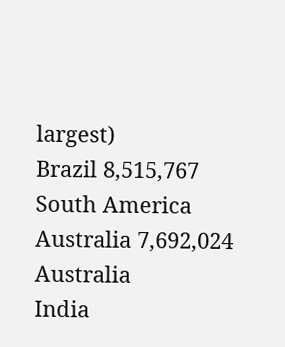largest)
Brazil 8,515,767 South America
Australia 7,692,024 Australia
India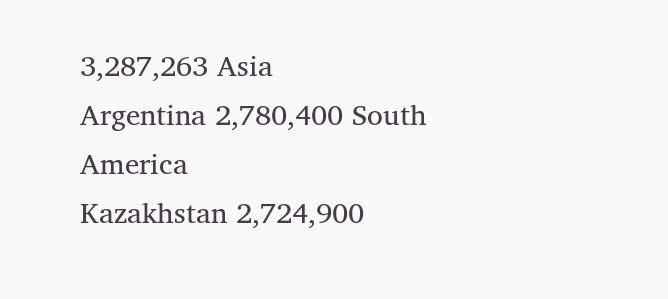3,287,263 Asia
Argentina 2,780,400 South America
Kazakhstan 2,724,900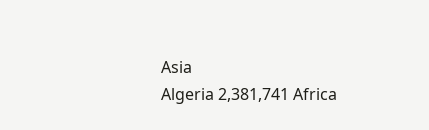Asia
Algeria 2,381,741 Africa